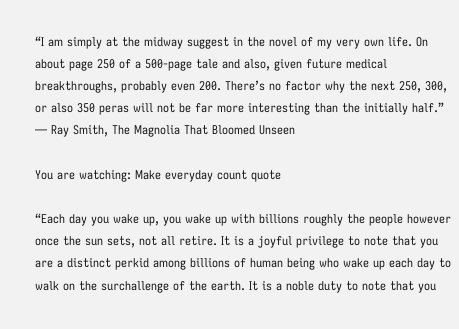“I am simply at the midway suggest in the novel of my very own life. On about page 250 of a 500-page tale and also, given future medical breakthroughs, probably even 200. There’s no factor why the next 250, 300, or also 350 peras will not be far more interesting than the initially half.” ― Ray Smith, The Magnolia That Bloomed Unseen

You are watching: Make everyday count quote

“Each day you wake up, you wake up with billions roughly the people however once the sun sets, not all retire. It is a joyful privilege to note that you are a distinct perkid among billions of human being who wake up each day to walk on the surchallenge of the earth. It is a noble duty to note that you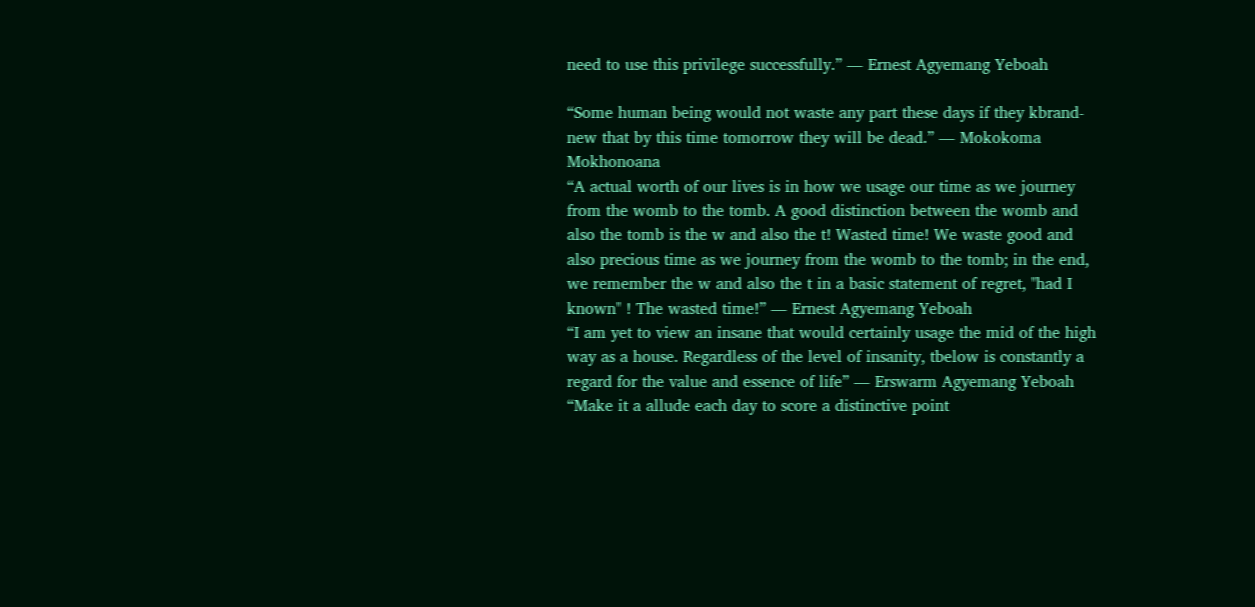need to use this privilege successfully.” ― Ernest Agyemang Yeboah

“Some human being would not waste any part these days if they kbrand-new that by this time tomorrow they will be dead.” ― Mokokoma Mokhonoana
“A actual worth of our lives is in how we usage our time as we journey from the womb to the tomb. A good distinction between the womb and also the tomb is the w and also the t! Wasted time! We waste good and also precious time as we journey from the womb to the tomb; in the end, we remember the w and also the t in a basic statement of regret, "had I known" ! The wasted time!” ― Ernest Agyemang Yeboah
“I am yet to view an insane that would certainly usage the mid of the high way as a house. Regardless of the level of insanity, tbelow is constantly a regard for the value and essence of life” ― Erswarm Agyemang Yeboah
“Make it a allude each day to score a distinctive point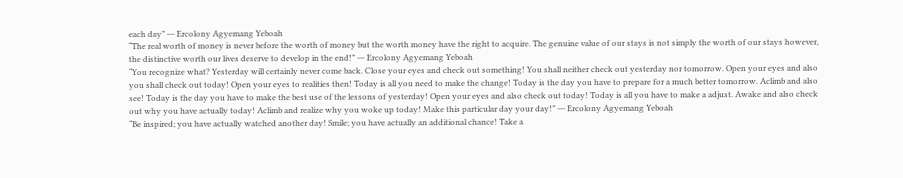each day” ― Ercolony Agyemang Yeboah
“The real worth of money is never before the worth of money but the worth money have the right to acquire. The genuine value of our stays is not simply the worth of our stays however, the distinctive worth our lives deserve to develop in the end!” ― Ercolony Agyemang Yeboah
“You recognize what? Yesterday will certainly never come back. Close your eyes and check out something! You shall neither check out yesterday nor tomorrow. Open your eyes and also you shall check out today! Open your eyes to realities then! Today is all you need to make the change! Today is the day you have to prepare for a much better tomorrow. Aclimb and also see! Today is the day you have to make the best use of the lessons of yesterday! Open your eyes and also check out today! Today is all you have to make a adjust. Awake and also check out why you have actually today! Aclimb and realize why you woke up today! Make this particular day your day!” ― Ercolony Agyemang Yeboah
“Be inspired; you have actually watched another day! Smile; you have actually an additional chance! Take a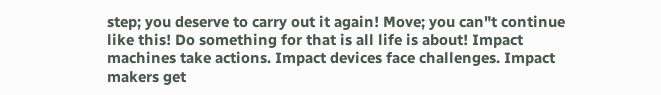step; you deserve to carry out it again! Move; you can"t continue like this! Do something for that is all life is about! Impact machines take actions. Impact devices face challenges. Impact makers get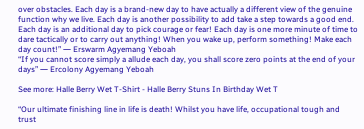over obstacles. Each day is a brand-new day to have actually a different view of the genuine function why we live. Each day is another possibility to add take a step towards a good end. Each day is an additional day to pick courage or fear! Each day is one more minute of time to dare tactically or to carry out anything! When you wake up, perform something! Make each day count!” ― Erswarm Agyemang Yeboah
“If you cannot score simply a allude each day, you shall score zero points at the end of your days” ― Ercolony Agyemang Yeboah

See more: Halle Berry Wet T-Shirt - Halle Berry Stuns In Birthday Wet T

“Our ultimate finishing line in life is death! Whilst you have life, occupational tough and trust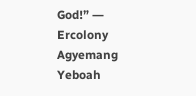God!” ― Ercolony Agyemang Yeboah